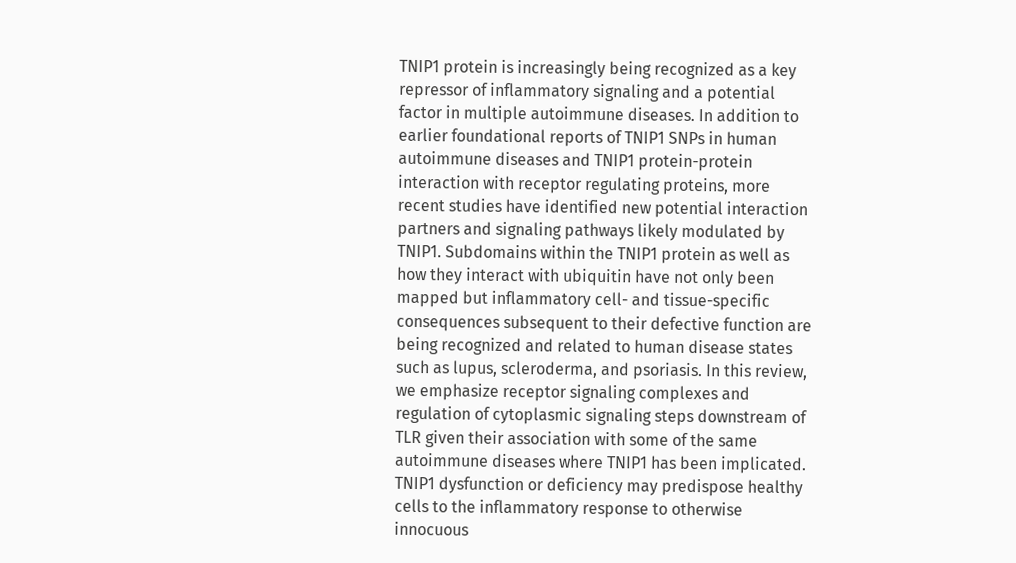TNIP1 protein is increasingly being recognized as a key repressor of inflammatory signaling and a potential factor in multiple autoimmune diseases. In addition to earlier foundational reports of TNIP1 SNPs in human autoimmune diseases and TNIP1 protein-protein interaction with receptor regulating proteins, more recent studies have identified new potential interaction partners and signaling pathways likely modulated by TNIP1. Subdomains within the TNIP1 protein as well as how they interact with ubiquitin have not only been mapped but inflammatory cell- and tissue-specific consequences subsequent to their defective function are being recognized and related to human disease states such as lupus, scleroderma, and psoriasis. In this review, we emphasize receptor signaling complexes and regulation of cytoplasmic signaling steps downstream of TLR given their association with some of the same autoimmune diseases where TNIP1 has been implicated. TNIP1 dysfunction or deficiency may predispose healthy cells to the inflammatory response to otherwise innocuous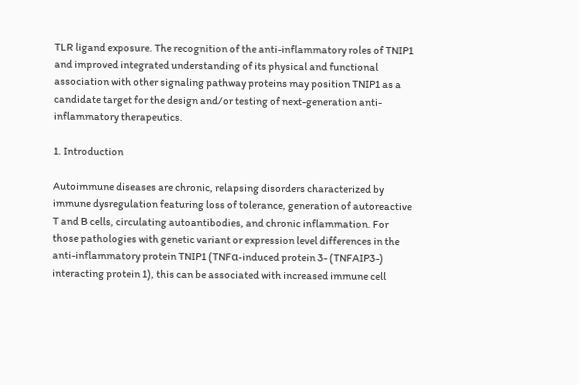TLR ligand exposure. The recognition of the anti-inflammatory roles of TNIP1 and improved integrated understanding of its physical and functional association with other signaling pathway proteins may position TNIP1 as a candidate target for the design and/or testing of next-generation anti-inflammatory therapeutics.

1. Introduction

Autoimmune diseases are chronic, relapsing disorders characterized by immune dysregulation featuring loss of tolerance, generation of autoreactive T and B cells, circulating autoantibodies, and chronic inflammation. For those pathologies with genetic variant or expression level differences in the anti-inflammatory protein TNIP1 (TNFα-induced protein 3- (TNFAIP3-) interacting protein 1), this can be associated with increased immune cell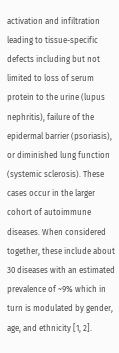activation and infiltration leading to tissue-specific defects including but not limited to loss of serum protein to the urine (lupus nephritis), failure of the epidermal barrier (psoriasis), or diminished lung function (systemic sclerosis). These cases occur in the larger cohort of autoimmune diseases. When considered together, these include about 30 diseases with an estimated prevalence of ~9% which in turn is modulated by gender, age, and ethnicity [1, 2].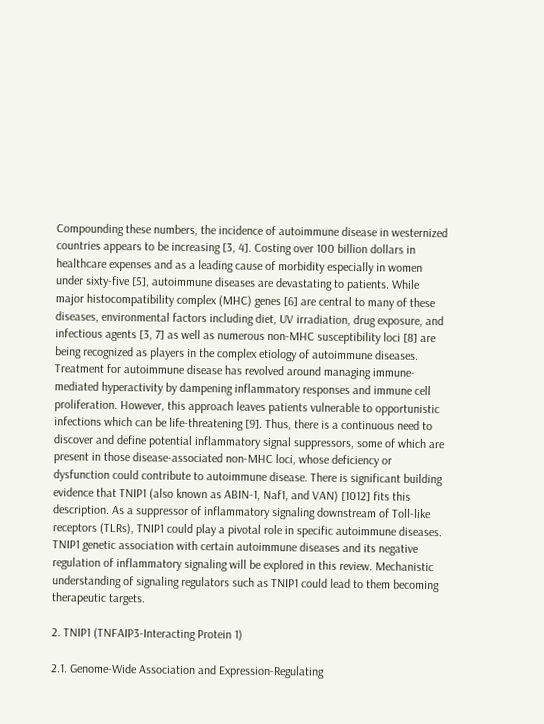Compounding these numbers, the incidence of autoimmune disease in westernized countries appears to be increasing [3, 4]. Costing over 100 billion dollars in healthcare expenses and as a leading cause of morbidity especially in women under sixty-five [5], autoimmune diseases are devastating to patients. While major histocompatibility complex (MHC) genes [6] are central to many of these diseases, environmental factors including diet, UV irradiation, drug exposure, and infectious agents [3, 7] as well as numerous non-MHC susceptibility loci [8] are being recognized as players in the complex etiology of autoimmune diseases. Treatment for autoimmune disease has revolved around managing immune-mediated hyperactivity by dampening inflammatory responses and immune cell proliferation. However, this approach leaves patients vulnerable to opportunistic infections which can be life-threatening [9]. Thus, there is a continuous need to discover and define potential inflammatory signal suppressors, some of which are present in those disease-associated non-MHC loci, whose deficiency or dysfunction could contribute to autoimmune disease. There is significant building evidence that TNIP1 (also known as ABIN-1, Naf1, and VAN) [1012] fits this description. As a suppressor of inflammatory signaling downstream of Toll-like receptors (TLRs), TNIP1 could play a pivotal role in specific autoimmune diseases. TNIP1 genetic association with certain autoimmune diseases and its negative regulation of inflammatory signaling will be explored in this review. Mechanistic understanding of signaling regulators such as TNIP1 could lead to them becoming therapeutic targets.

2. TNIP1 (TNFAIP3-Interacting Protein 1)

2.1. Genome-Wide Association and Expression-Regulating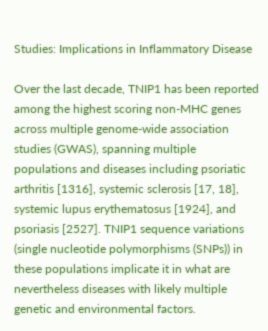Studies: Implications in Inflammatory Disease

Over the last decade, TNIP1 has been reported among the highest scoring non-MHC genes across multiple genome-wide association studies (GWAS), spanning multiple populations and diseases including psoriatic arthritis [1316], systemic sclerosis [17, 18], systemic lupus erythematosus [1924], and psoriasis [2527]. TNIP1 sequence variations (single nucleotide polymorphisms (SNPs)) in these populations implicate it in what are nevertheless diseases with likely multiple genetic and environmental factors.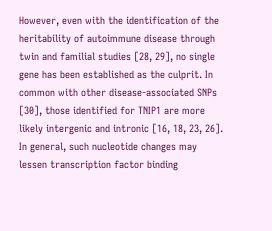However, even with the identification of the heritability of autoimmune disease through twin and familial studies [28, 29], no single gene has been established as the culprit. In common with other disease-associated SNPs [30], those identified for TNIP1 are more likely intergenic and intronic [16, 18, 23, 26]. In general, such nucleotide changes may lessen transcription factor binding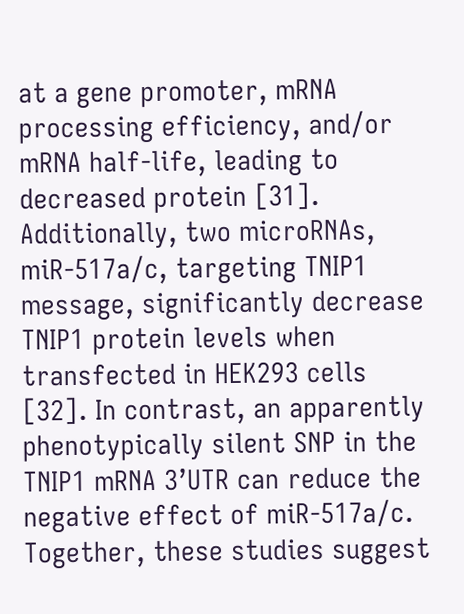at a gene promoter, mRNA processing efficiency, and/or mRNA half-life, leading to decreased protein [31]. Additionally, two microRNAs, miR-517a/c, targeting TNIP1 message, significantly decrease TNIP1 protein levels when transfected in HEK293 cells [32]. In contrast, an apparently phenotypically silent SNP in the TNIP1 mRNA 3’UTR can reduce the negative effect of miR-517a/c. Together, these studies suggest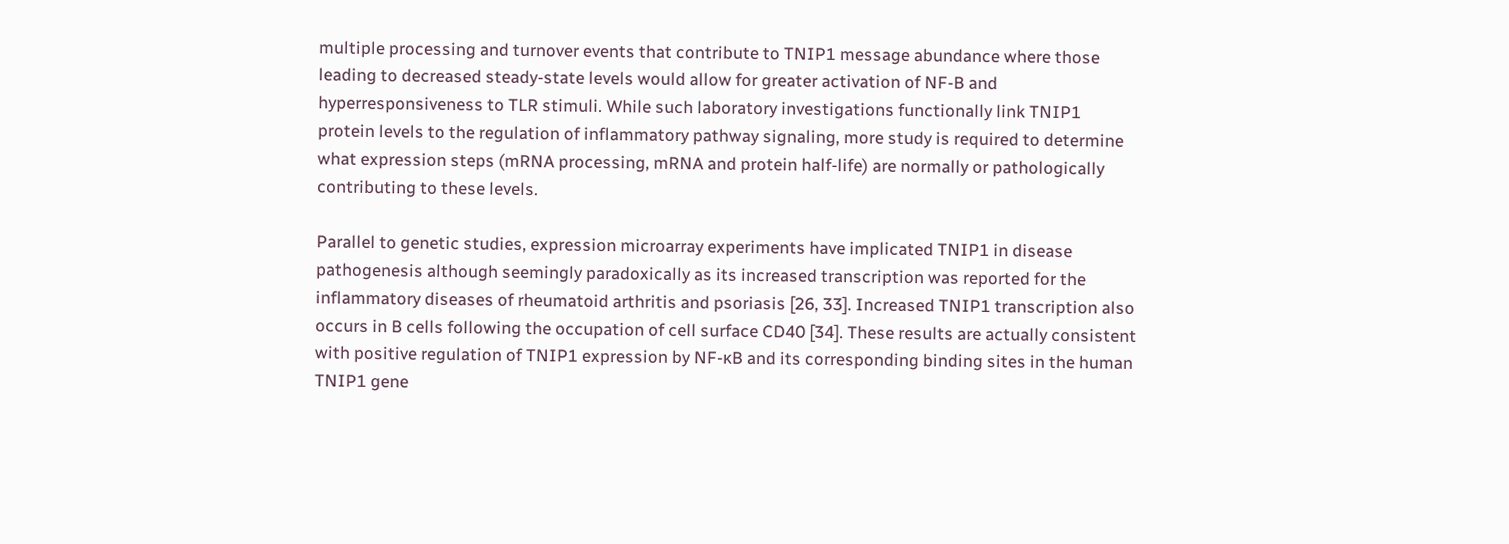multiple processing and turnover events that contribute to TNIP1 message abundance where those leading to decreased steady-state levels would allow for greater activation of NF-B and hyperresponsiveness to TLR stimuli. While such laboratory investigations functionally link TNIP1 protein levels to the regulation of inflammatory pathway signaling, more study is required to determine what expression steps (mRNA processing, mRNA and protein half-life) are normally or pathologically contributing to these levels.

Parallel to genetic studies, expression microarray experiments have implicated TNIP1 in disease pathogenesis although seemingly paradoxically as its increased transcription was reported for the inflammatory diseases of rheumatoid arthritis and psoriasis [26, 33]. Increased TNIP1 transcription also occurs in B cells following the occupation of cell surface CD40 [34]. These results are actually consistent with positive regulation of TNIP1 expression by NF-κB and its corresponding binding sites in the human TNIP1 gene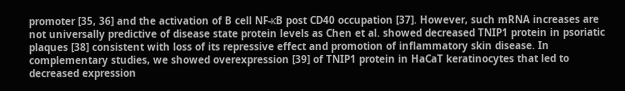promoter [35, 36] and the activation of B cell NF-κB post CD40 occupation [37]. However, such mRNA increases are not universally predictive of disease state protein levels as Chen et al. showed decreased TNIP1 protein in psoriatic plaques [38] consistent with loss of its repressive effect and promotion of inflammatory skin disease. In complementary studies, we showed overexpression [39] of TNIP1 protein in HaCaT keratinocytes that led to decreased expression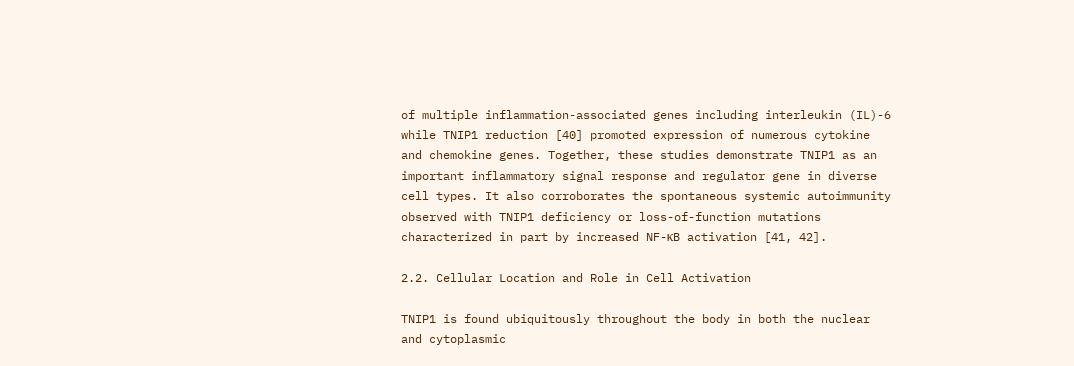of multiple inflammation-associated genes including interleukin (IL)-6 while TNIP1 reduction [40] promoted expression of numerous cytokine and chemokine genes. Together, these studies demonstrate TNIP1 as an important inflammatory signal response and regulator gene in diverse cell types. It also corroborates the spontaneous systemic autoimmunity observed with TNIP1 deficiency or loss-of-function mutations characterized in part by increased NF-κB activation [41, 42].

2.2. Cellular Location and Role in Cell Activation

TNIP1 is found ubiquitously throughout the body in both the nuclear and cytoplasmic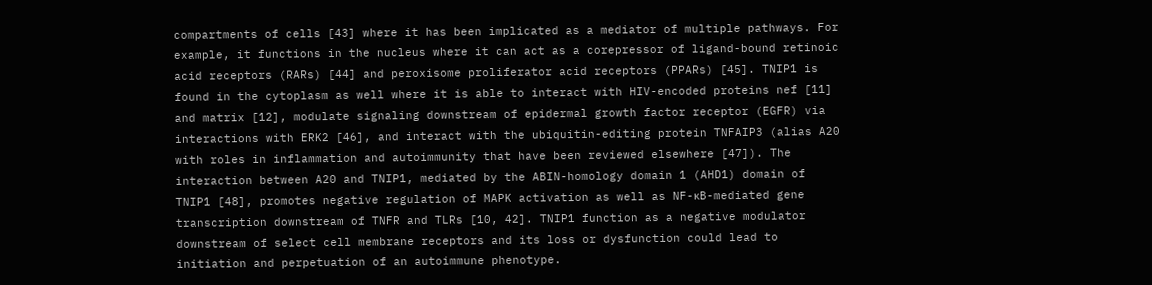compartments of cells [43] where it has been implicated as a mediator of multiple pathways. For example, it functions in the nucleus where it can act as a corepressor of ligand-bound retinoic acid receptors (RARs) [44] and peroxisome proliferator acid receptors (PPARs) [45]. TNIP1 is found in the cytoplasm as well where it is able to interact with HIV-encoded proteins nef [11] and matrix [12], modulate signaling downstream of epidermal growth factor receptor (EGFR) via interactions with ERK2 [46], and interact with the ubiquitin-editing protein TNFAIP3 (alias A20 with roles in inflammation and autoimmunity that have been reviewed elsewhere [47]). The interaction between A20 and TNIP1, mediated by the ABIN-homology domain 1 (AHD1) domain of TNIP1 [48], promotes negative regulation of MAPK activation as well as NF-κB-mediated gene transcription downstream of TNFR and TLRs [10, 42]. TNIP1 function as a negative modulator downstream of select cell membrane receptors and its loss or dysfunction could lead to initiation and perpetuation of an autoimmune phenotype.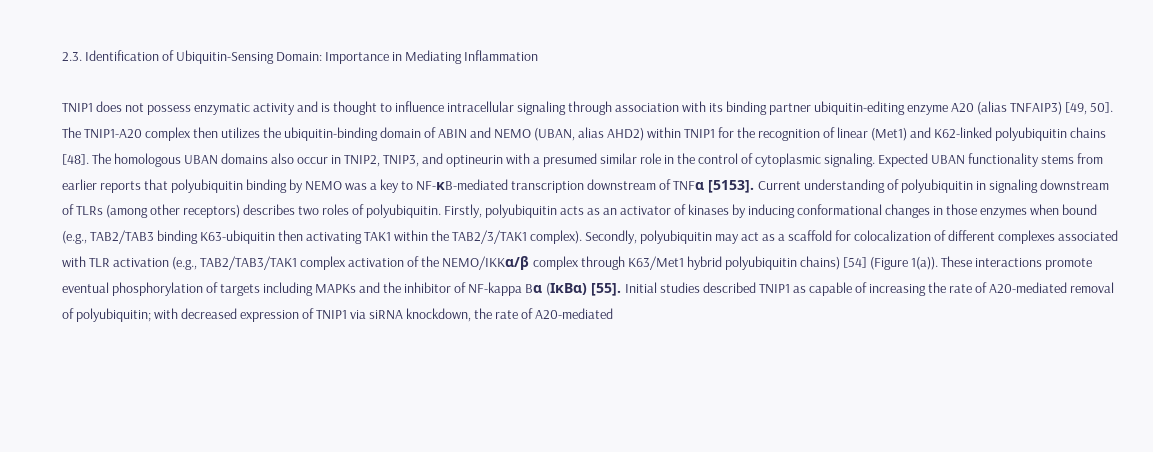2.3. Identification of Ubiquitin-Sensing Domain: Importance in Mediating Inflammation

TNIP1 does not possess enzymatic activity and is thought to influence intracellular signaling through association with its binding partner ubiquitin-editing enzyme A20 (alias TNFAIP3) [49, 50]. The TNIP1-A20 complex then utilizes the ubiquitin-binding domain of ABIN and NEMO (UBAN, alias AHD2) within TNIP1 for the recognition of linear (Met1) and K62-linked polyubiquitin chains [48]. The homologous UBAN domains also occur in TNIP2, TNIP3, and optineurin with a presumed similar role in the control of cytoplasmic signaling. Expected UBAN functionality stems from earlier reports that polyubiquitin binding by NEMO was a key to NF-κB-mediated transcription downstream of TNFα [5153]. Current understanding of polyubiquitin in signaling downstream of TLRs (among other receptors) describes two roles of polyubiquitin. Firstly, polyubiquitin acts as an activator of kinases by inducing conformational changes in those enzymes when bound (e.g., TAB2/TAB3 binding K63-ubiquitin then activating TAK1 within the TAB2/3/TAK1 complex). Secondly, polyubiquitin may act as a scaffold for colocalization of different complexes associated with TLR activation (e.g., TAB2/TAB3/TAK1 complex activation of the NEMO/IKKα/β complex through K63/Met1 hybrid polyubiquitin chains) [54] (Figure 1(a)). These interactions promote eventual phosphorylation of targets including MAPKs and the inhibitor of NF-kappa Bα (IκBα) [55]. Initial studies described TNIP1 as capable of increasing the rate of A20-mediated removal of polyubiquitin; with decreased expression of TNIP1 via siRNA knockdown, the rate of A20-mediated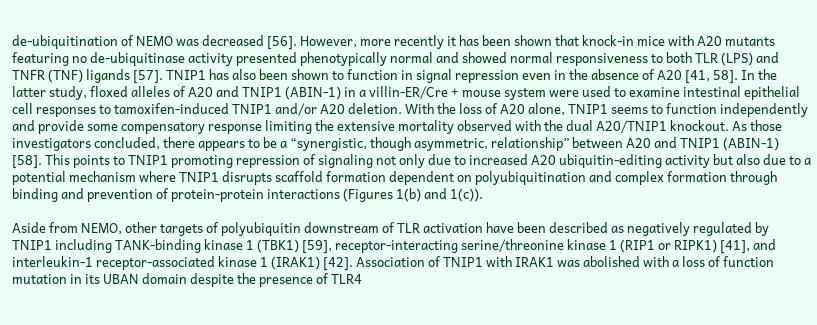de-ubiquitination of NEMO was decreased [56]. However, more recently it has been shown that knock-in mice with A20 mutants featuring no de-ubiquitinase activity presented phenotypically normal and showed normal responsiveness to both TLR (LPS) and TNFR (TNF) ligands [57]. TNIP1 has also been shown to function in signal repression even in the absence of A20 [41, 58]. In the latter study, floxed alleles of A20 and TNIP1 (ABIN-1) in a villin-ER/Cre + mouse system were used to examine intestinal epithelial cell responses to tamoxifen-induced TNIP1 and/or A20 deletion. With the loss of A20 alone, TNIP1 seems to function independently and provide some compensatory response limiting the extensive mortality observed with the dual A20/TNIP1 knockout. As those investigators concluded, there appears to be a “synergistic, though asymmetric, relationship” between A20 and TNIP1 (ABIN-1) [58]. This points to TNIP1 promoting repression of signaling not only due to increased A20 ubiquitin-editing activity but also due to a potential mechanism where TNIP1 disrupts scaffold formation dependent on polyubiquitination and complex formation through binding and prevention of protein-protein interactions (Figures 1(b) and 1(c)).

Aside from NEMO, other targets of polyubiquitin downstream of TLR activation have been described as negatively regulated by TNIP1 including TANK-binding kinase 1 (TBK1) [59], receptor-interacting serine/threonine kinase 1 (RIP1 or RIPK1) [41], and interleukin-1 receptor-associated kinase 1 (IRAK1) [42]. Association of TNIP1 with IRAK1 was abolished with a loss of function mutation in its UBAN domain despite the presence of TLR4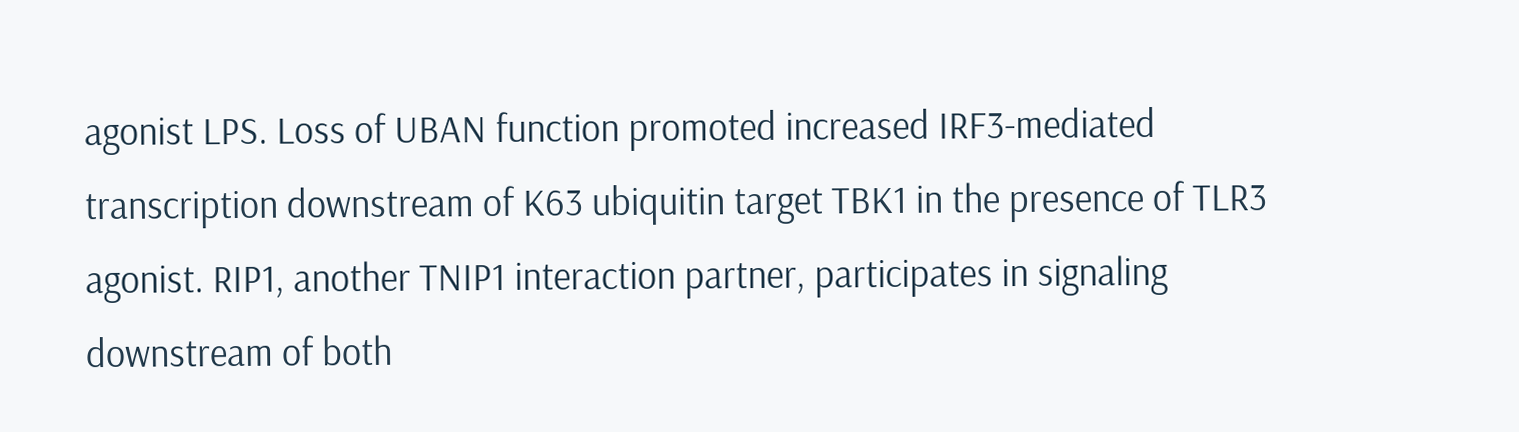agonist LPS. Loss of UBAN function promoted increased IRF3-mediated transcription downstream of K63 ubiquitin target TBK1 in the presence of TLR3 agonist. RIP1, another TNIP1 interaction partner, participates in signaling downstream of both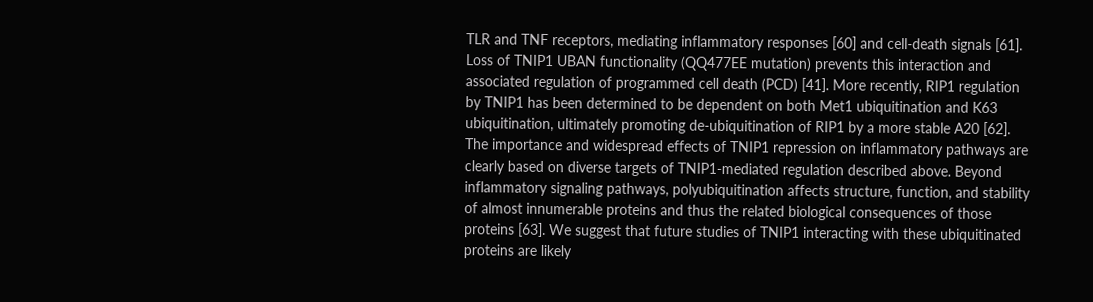TLR and TNF receptors, mediating inflammatory responses [60] and cell-death signals [61]. Loss of TNIP1 UBAN functionality (QQ477EE mutation) prevents this interaction and associated regulation of programmed cell death (PCD) [41]. More recently, RIP1 regulation by TNIP1 has been determined to be dependent on both Met1 ubiquitination and K63 ubiquitination, ultimately promoting de-ubiquitination of RIP1 by a more stable A20 [62]. The importance and widespread effects of TNIP1 repression on inflammatory pathways are clearly based on diverse targets of TNIP1-mediated regulation described above. Beyond inflammatory signaling pathways, polyubiquitination affects structure, function, and stability of almost innumerable proteins and thus the related biological consequences of those proteins [63]. We suggest that future studies of TNIP1 interacting with these ubiquitinated proteins are likely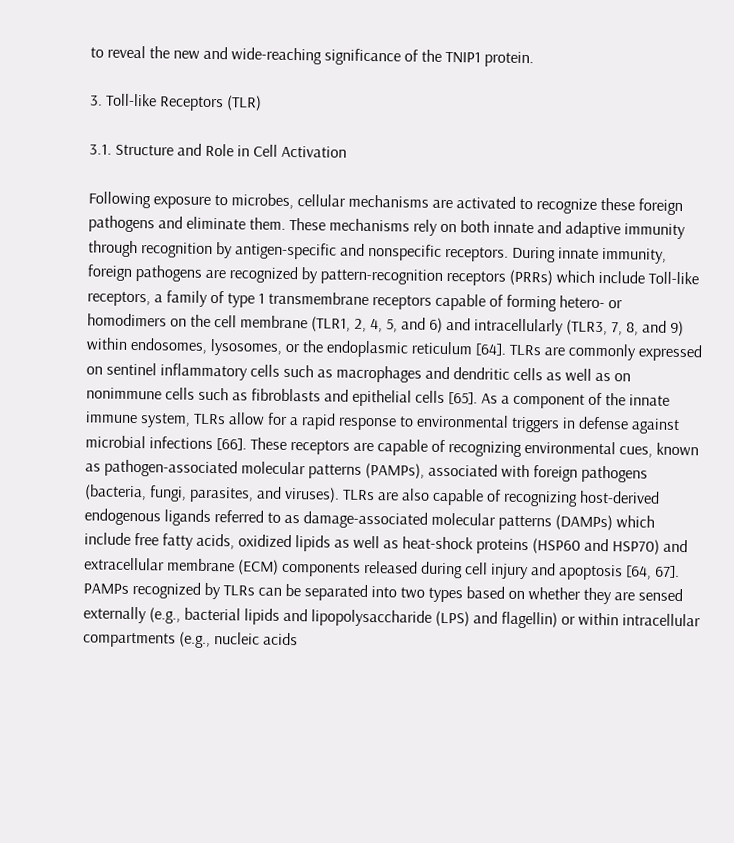to reveal the new and wide-reaching significance of the TNIP1 protein.

3. Toll-like Receptors (TLR)

3.1. Structure and Role in Cell Activation

Following exposure to microbes, cellular mechanisms are activated to recognize these foreign pathogens and eliminate them. These mechanisms rely on both innate and adaptive immunity through recognition by antigen-specific and nonspecific receptors. During innate immunity, foreign pathogens are recognized by pattern-recognition receptors (PRRs) which include Toll-like receptors, a family of type 1 transmembrane receptors capable of forming hetero- or homodimers on the cell membrane (TLR1, 2, 4, 5, and 6) and intracellularly (TLR3, 7, 8, and 9) within endosomes, lysosomes, or the endoplasmic reticulum [64]. TLRs are commonly expressed on sentinel inflammatory cells such as macrophages and dendritic cells as well as on nonimmune cells such as fibroblasts and epithelial cells [65]. As a component of the innate immune system, TLRs allow for a rapid response to environmental triggers in defense against microbial infections [66]. These receptors are capable of recognizing environmental cues, known as pathogen-associated molecular patterns (PAMPs), associated with foreign pathogens (bacteria, fungi, parasites, and viruses). TLRs are also capable of recognizing host-derived endogenous ligands referred to as damage-associated molecular patterns (DAMPs) which include free fatty acids, oxidized lipids as well as heat-shock proteins (HSP60 and HSP70) and extracellular membrane (ECM) components released during cell injury and apoptosis [64, 67]. PAMPs recognized by TLRs can be separated into two types based on whether they are sensed externally (e.g., bacterial lipids and lipopolysaccharide (LPS) and flagellin) or within intracellular compartments (e.g., nucleic acids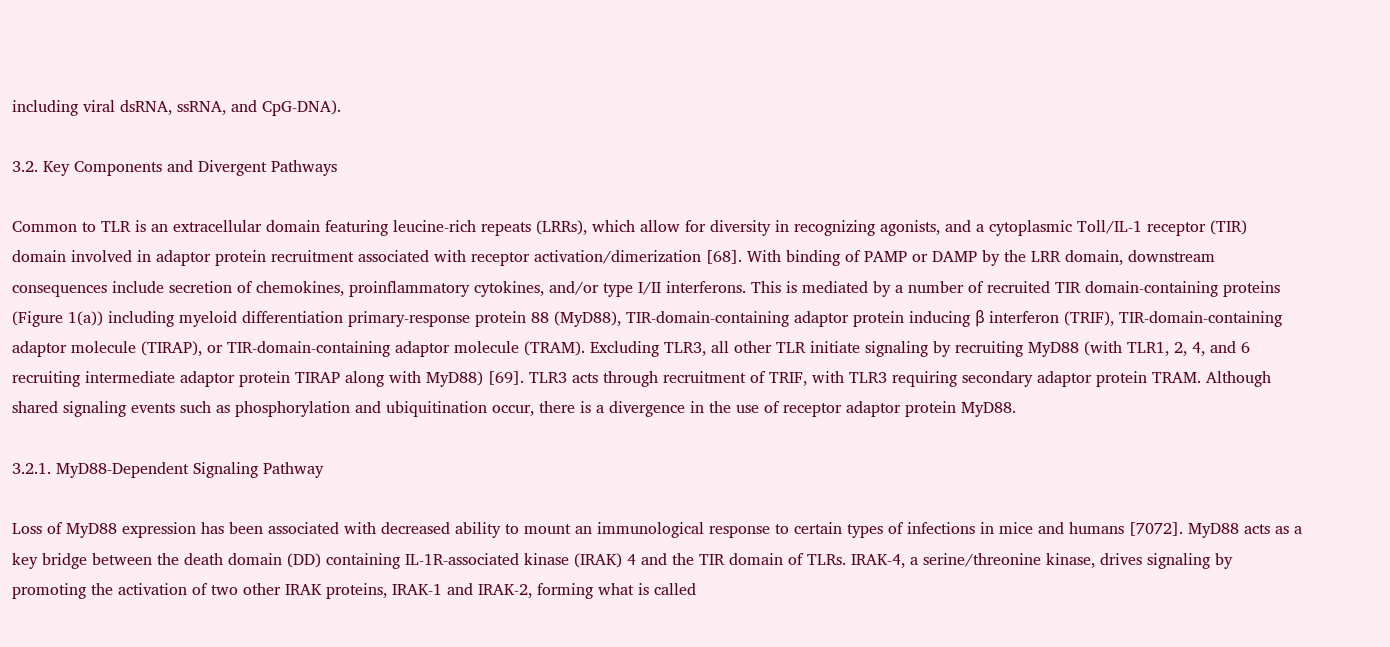including viral dsRNA, ssRNA, and CpG-DNA).

3.2. Key Components and Divergent Pathways

Common to TLR is an extracellular domain featuring leucine-rich repeats (LRRs), which allow for diversity in recognizing agonists, and a cytoplasmic Toll/IL-1 receptor (TIR) domain involved in adaptor protein recruitment associated with receptor activation/dimerization [68]. With binding of PAMP or DAMP by the LRR domain, downstream consequences include secretion of chemokines, proinflammatory cytokines, and/or type I/II interferons. This is mediated by a number of recruited TIR domain-containing proteins (Figure 1(a)) including myeloid differentiation primary-response protein 88 (MyD88), TIR-domain-containing adaptor protein inducing β interferon (TRIF), TIR-domain-containing adaptor molecule (TIRAP), or TIR-domain-containing adaptor molecule (TRAM). Excluding TLR3, all other TLR initiate signaling by recruiting MyD88 (with TLR1, 2, 4, and 6 recruiting intermediate adaptor protein TIRAP along with MyD88) [69]. TLR3 acts through recruitment of TRIF, with TLR3 requiring secondary adaptor protein TRAM. Although shared signaling events such as phosphorylation and ubiquitination occur, there is a divergence in the use of receptor adaptor protein MyD88.

3.2.1. MyD88-Dependent Signaling Pathway

Loss of MyD88 expression has been associated with decreased ability to mount an immunological response to certain types of infections in mice and humans [7072]. MyD88 acts as a key bridge between the death domain (DD) containing IL-1R-associated kinase (IRAK) 4 and the TIR domain of TLRs. IRAK-4, a serine/threonine kinase, drives signaling by promoting the activation of two other IRAK proteins, IRAK-1 and IRAK-2, forming what is called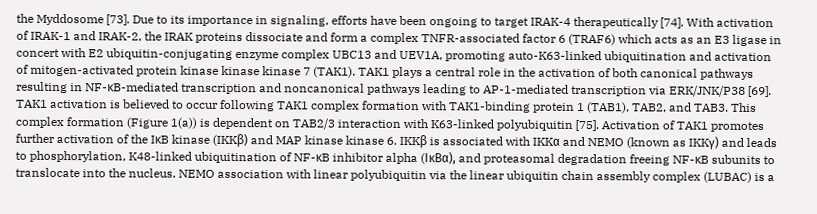the Myddosome [73]. Due to its importance in signaling, efforts have been ongoing to target IRAK-4 therapeutically [74]. With activation of IRAK-1 and IRAK-2, the IRAK proteins dissociate and form a complex TNFR-associated factor 6 (TRAF6) which acts as an E3 ligase in concert with E2 ubiquitin-conjugating enzyme complex UBC13 and UEV1A, promoting auto-K63-linked ubiquitination and activation of mitogen-activated protein kinase kinase kinase 7 (TAK1). TAK1 plays a central role in the activation of both canonical pathways resulting in NF-κB-mediated transcription and noncanonical pathways leading to AP-1-mediated transcription via ERK/JNK/P38 [69]. TAK1 activation is believed to occur following TAK1 complex formation with TAK1-binding protein 1 (TAB1), TAB2, and TAB3. This complex formation (Figure 1(a)) is dependent on TAB2/3 interaction with K63-linked polyubiquitin [75]. Activation of TAK1 promotes further activation of the IκB kinase (IKKβ) and MAP kinase kinase 6. IKKβ is associated with IKKα and NEMO (known as IKKγ) and leads to phosphorylation, K48-linked ubiquitination of NF-κB inhibitor alpha (IκBα), and proteasomal degradation freeing NF-κB subunits to translocate into the nucleus. NEMO association with linear polyubiquitin via the linear ubiquitin chain assembly complex (LUBAC) is a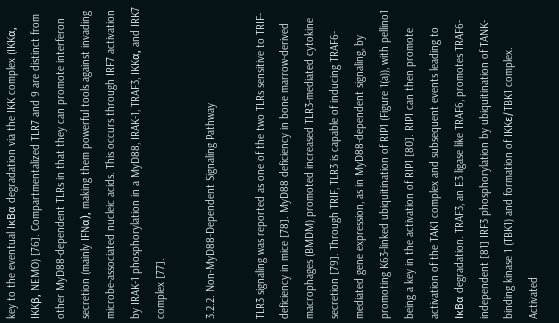key to the eventual IκBα degradation via the IKK complex (IKKα, IKKβ, NEMO) [76]. Compartmentalized TLR7 and 9 are distinct from other MyD88-dependent TLRs in that they can promote interferon secretion (mainly IFNα), making them powerful tools against invading microbe-associated nucleic acids. This occurs through IRF7 activation by IRAK-1 phosphorylation in a MyD88, IRAK-1, TRAF3, IKKα, and IRK7 complex [77].

3.2.2. Non-MyD88-Dependent Signaling Pathway

TLR3 signaling was reported as one of the two TLRs sensitive to TRIF-deficiency in mice [78]. MyD88 deficiency in bone marrow-derived macrophages (BMDM) promoted increased TLR3-mediated cytokine secretion [79]. Through TRIF, TLR3 is capable of inducing TRAF6-mediated gene expression, as in MyD88-dependent signaling, by promoting K63-linked ubiquitination of RIP1 (Figure 1(a)), with pellino1 being a key in the activation of RIP1 [80]. RIP1 can then promote activation of the TAK1 complex and subsequent events leading to IκBα degradation. TRAF3, an E3 ligase like TRAF6, promotes TRAF6-independent [81] IRF3 phosphorylation by ubiquitination of TANK-binding kinase 1 (TBK1) and formation of IKKε/TBK1 complex. Activated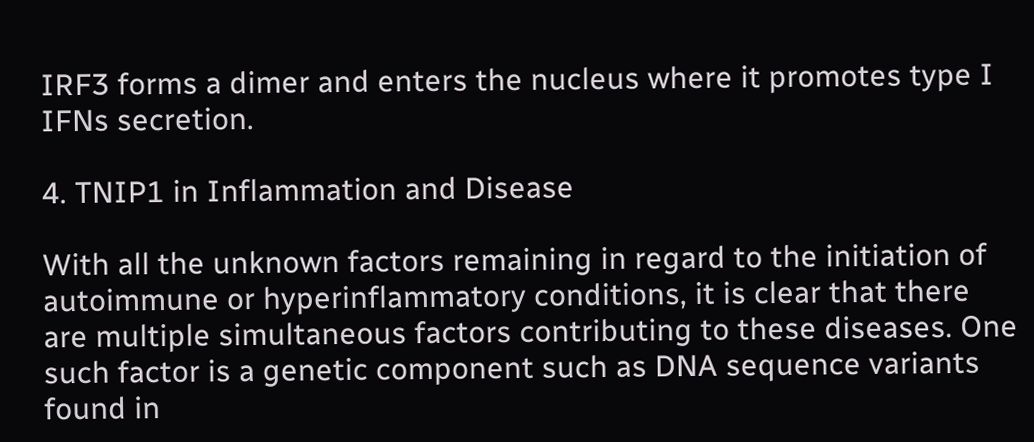IRF3 forms a dimer and enters the nucleus where it promotes type I IFNs secretion.

4. TNIP1 in Inflammation and Disease

With all the unknown factors remaining in regard to the initiation of autoimmune or hyperinflammatory conditions, it is clear that there are multiple simultaneous factors contributing to these diseases. One such factor is a genetic component such as DNA sequence variants found in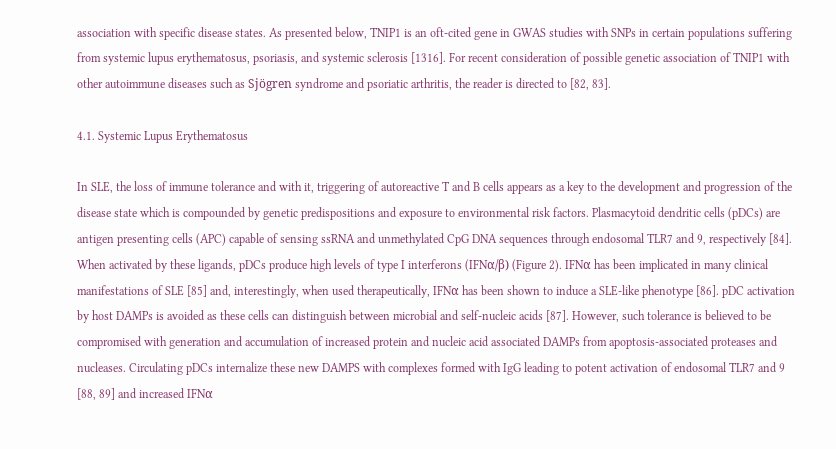association with specific disease states. As presented below, TNIP1 is an oft-cited gene in GWAS studies with SNPs in certain populations suffering from systemic lupus erythematosus, psoriasis, and systemic sclerosis [1316]. For recent consideration of possible genetic association of TNIP1 with other autoimmune diseases such as Sjögren syndrome and psoriatic arthritis, the reader is directed to [82, 83].

4.1. Systemic Lupus Erythematosus

In SLE, the loss of immune tolerance and with it, triggering of autoreactive T and B cells appears as a key to the development and progression of the disease state which is compounded by genetic predispositions and exposure to environmental risk factors. Plasmacytoid dendritic cells (pDCs) are antigen presenting cells (APC) capable of sensing ssRNA and unmethylated CpG DNA sequences through endosomal TLR7 and 9, respectively [84]. When activated by these ligands, pDCs produce high levels of type I interferons (IFNα/β) (Figure 2). IFNα has been implicated in many clinical manifestations of SLE [85] and, interestingly, when used therapeutically, IFNα has been shown to induce a SLE-like phenotype [86]. pDC activation by host DAMPs is avoided as these cells can distinguish between microbial and self-nucleic acids [87]. However, such tolerance is believed to be compromised with generation and accumulation of increased protein and nucleic acid associated DAMPs from apoptosis-associated proteases and nucleases. Circulating pDCs internalize these new DAMPS with complexes formed with IgG leading to potent activation of endosomal TLR7 and 9 [88, 89] and increased IFNα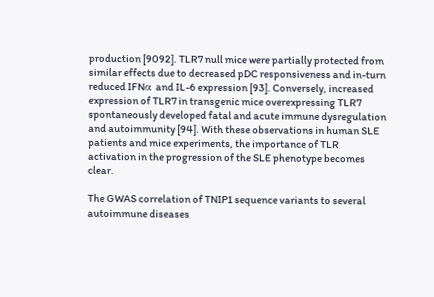production [9092]. TLR7 null mice were partially protected from similar effects due to decreased pDC responsiveness and in-turn reduced IFNα and IL-6 expression [93]. Conversely, increased expression of TLR7 in transgenic mice overexpressing TLR7 spontaneously developed fatal and acute immune dysregulation and autoimmunity [94]. With these observations in human SLE patients and mice experiments, the importance of TLR activation in the progression of the SLE phenotype becomes clear.

The GWAS correlation of TNIP1 sequence variants to several autoimmune diseases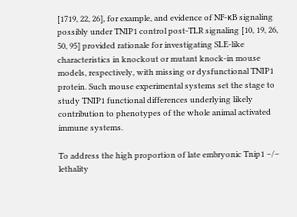[1719, 22, 26], for example, and evidence of NF-κB signaling possibly under TNIP1 control post-TLR signaling [10, 19, 26, 50, 95] provided rationale for investigating SLE-like characteristics in knockout or mutant knock-in mouse models, respectively, with missing or dysfunctional TNIP1 protein. Such mouse experimental systems set the stage to study TNIP1 functional differences underlying likely contribution to phenotypes of the whole animal activated immune systems.

To address the high proportion of late embryonic Tnip1 −/− lethality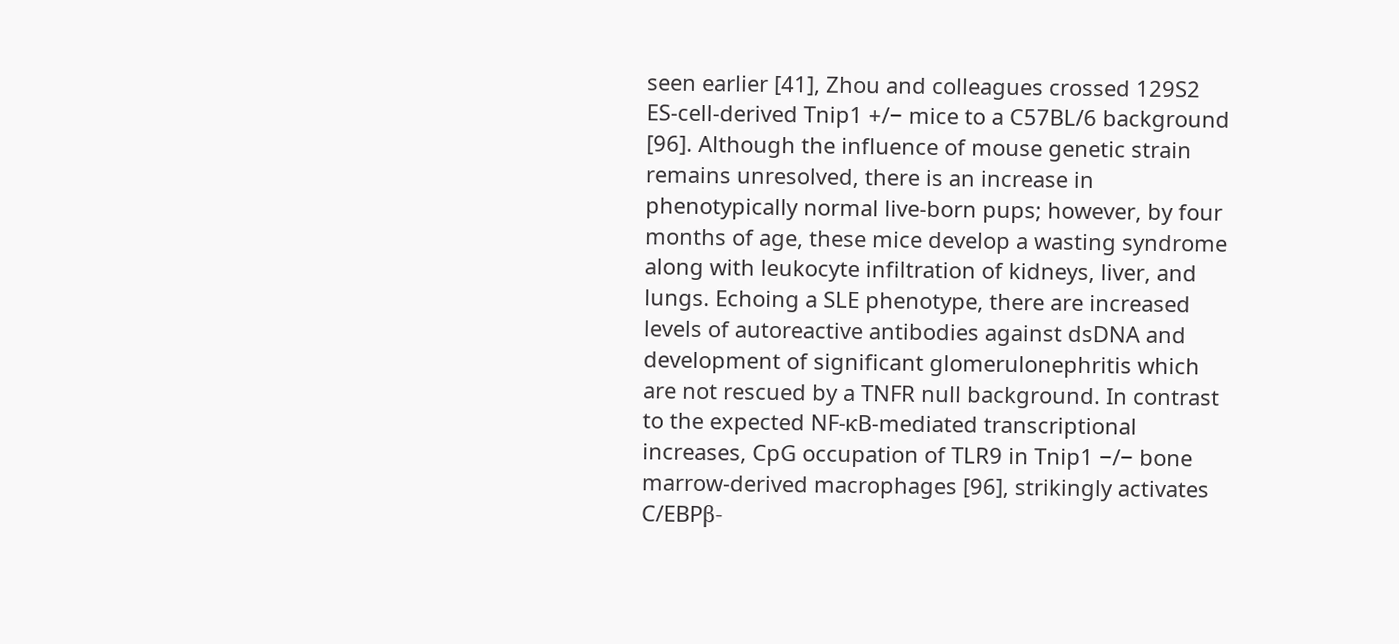seen earlier [41], Zhou and colleagues crossed 129S2 ES-cell-derived Tnip1 +/− mice to a C57BL/6 background [96]. Although the influence of mouse genetic strain remains unresolved, there is an increase in phenotypically normal live-born pups; however, by four months of age, these mice develop a wasting syndrome along with leukocyte infiltration of kidneys, liver, and lungs. Echoing a SLE phenotype, there are increased levels of autoreactive antibodies against dsDNA and development of significant glomerulonephritis which are not rescued by a TNFR null background. In contrast to the expected NF-κB-mediated transcriptional increases, CpG occupation of TLR9 in Tnip1 −/− bone marrow-derived macrophages [96], strikingly activates C/EBPβ-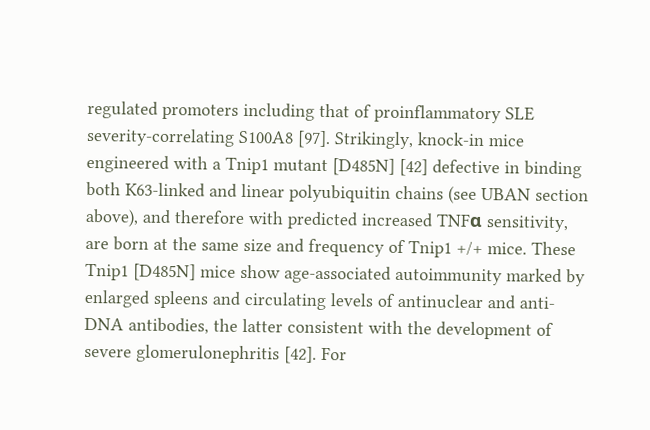regulated promoters including that of proinflammatory SLE severity-correlating S100A8 [97]. Strikingly, knock-in mice engineered with a Tnip1 mutant [D485N] [42] defective in binding both K63-linked and linear polyubiquitin chains (see UBAN section above), and therefore with predicted increased TNFα sensitivity, are born at the same size and frequency of Tnip1 +/+ mice. These Tnip1 [D485N] mice show age-associated autoimmunity marked by enlarged spleens and circulating levels of antinuclear and anti-DNA antibodies, the latter consistent with the development of severe glomerulonephritis [42]. For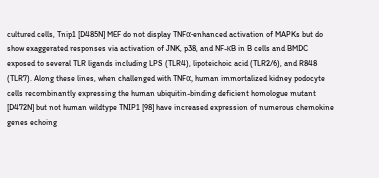cultured cells, Tnip1 [D485N] MEF do not display TNFα-enhanced activation of MAPKs but do show exaggerated responses via activation of JNK, p38, and NF-κB in B cells and BMDC exposed to several TLR ligands including LPS (TLR4), lipoteichoic acid (TLR2/6), and R848 (TLR7). Along these lines, when challenged with TNFα, human immortalized kidney podocyte cells recombinantly expressing the human ubiquitin-binding deficient homologue mutant [D472N] but not human wildtype TNIP1 [98] have increased expression of numerous chemokine genes echoing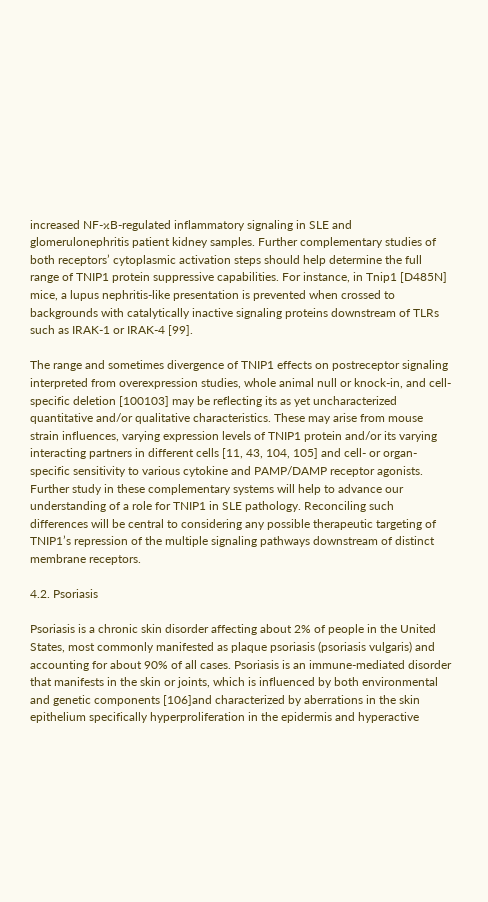increased NF-κB-regulated inflammatory signaling in SLE and glomerulonephritis patient kidney samples. Further complementary studies of both receptors’ cytoplasmic activation steps should help determine the full range of TNIP1 protein suppressive capabilities. For instance, in Tnip1 [D485N] mice, a lupus nephritis-like presentation is prevented when crossed to backgrounds with catalytically inactive signaling proteins downstream of TLRs such as IRAK-1 or IRAK-4 [99].

The range and sometimes divergence of TNIP1 effects on postreceptor signaling interpreted from overexpression studies, whole animal null or knock-in, and cell-specific deletion [100103] may be reflecting its as yet uncharacterized quantitative and/or qualitative characteristics. These may arise from mouse strain influences, varying expression levels of TNIP1 protein and/or its varying interacting partners in different cells [11, 43, 104, 105] and cell- or organ-specific sensitivity to various cytokine and PAMP/DAMP receptor agonists. Further study in these complementary systems will help to advance our understanding of a role for TNIP1 in SLE pathology. Reconciling such differences will be central to considering any possible therapeutic targeting of TNIP1’s repression of the multiple signaling pathways downstream of distinct membrane receptors.

4.2. Psoriasis

Psoriasis is a chronic skin disorder affecting about 2% of people in the United States, most commonly manifested as plaque psoriasis (psoriasis vulgaris) and accounting for about 90% of all cases. Psoriasis is an immune-mediated disorder that manifests in the skin or joints, which is influenced by both environmental and genetic components [106]and characterized by aberrations in the skin epithelium specifically hyperproliferation in the epidermis and hyperactive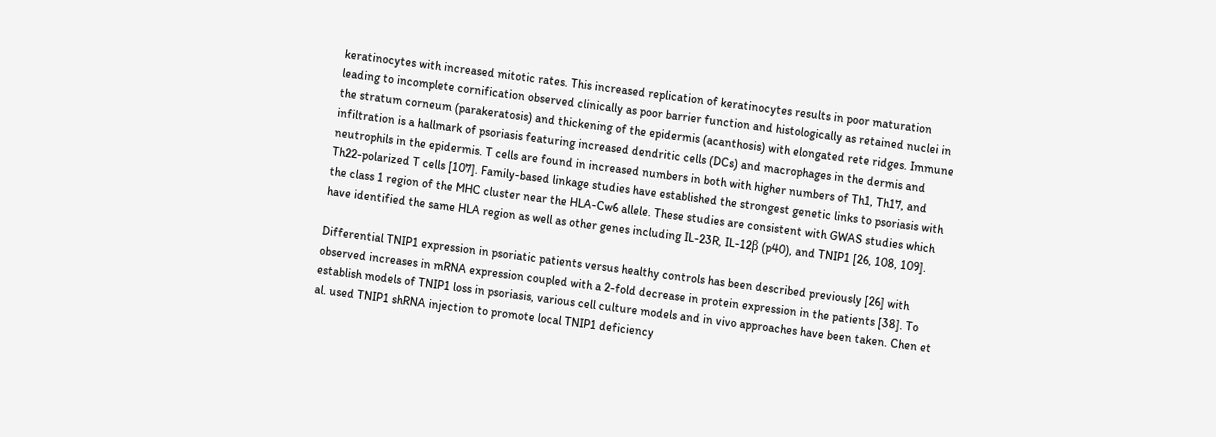keratinocytes with increased mitotic rates. This increased replication of keratinocytes results in poor maturation leading to incomplete cornification observed clinically as poor barrier function and histologically as retained nuclei in the stratum corneum (parakeratosis) and thickening of the epidermis (acanthosis) with elongated rete ridges. Immune infiltration is a hallmark of psoriasis featuring increased dendritic cells (DCs) and macrophages in the dermis and neutrophils in the epidermis. T cells are found in increased numbers in both with higher numbers of Th1, Th17, and Th22-polarized T cells [107]. Family-based linkage studies have established the strongest genetic links to psoriasis with the class 1 region of the MHC cluster near the HLA-Cw6 allele. These studies are consistent with GWAS studies which have identified the same HLA region as well as other genes including IL-23R, IL-12β (p40), and TNIP1 [26, 108, 109].

Differential TNIP1 expression in psoriatic patients versus healthy controls has been described previously [26] with observed increases in mRNA expression coupled with a 2-fold decrease in protein expression in the patients [38]. To establish models of TNIP1 loss in psoriasis, various cell culture models and in vivo approaches have been taken. Chen et al. used TNIP1 shRNA injection to promote local TNIP1 deficiency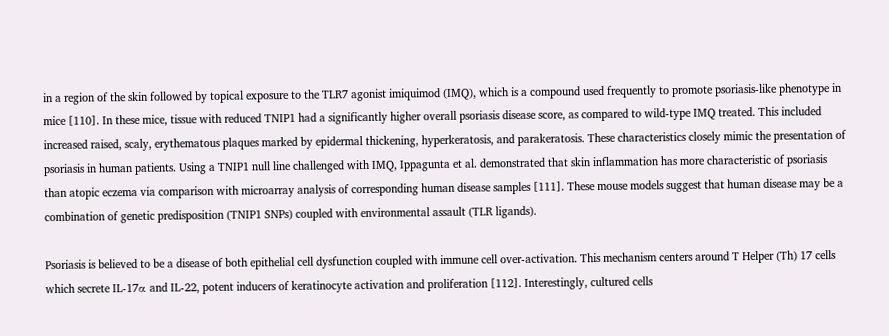in a region of the skin followed by topical exposure to the TLR7 agonist imiquimod (IMQ), which is a compound used frequently to promote psoriasis-like phenotype in mice [110]. In these mice, tissue with reduced TNIP1 had a significantly higher overall psoriasis disease score, as compared to wild-type IMQ treated. This included increased raised, scaly, erythematous plaques marked by epidermal thickening, hyperkeratosis, and parakeratosis. These characteristics closely mimic the presentation of psoriasis in human patients. Using a TNIP1 null line challenged with IMQ, Ippagunta et al. demonstrated that skin inflammation has more characteristic of psoriasis than atopic eczema via comparison with microarray analysis of corresponding human disease samples [111]. These mouse models suggest that human disease may be a combination of genetic predisposition (TNIP1 SNPs) coupled with environmental assault (TLR ligands).

Psoriasis is believed to be a disease of both epithelial cell dysfunction coupled with immune cell over-activation. This mechanism centers around T Helper (Th) 17 cells which secrete IL-17α and IL-22, potent inducers of keratinocyte activation and proliferation [112]. Interestingly, cultured cells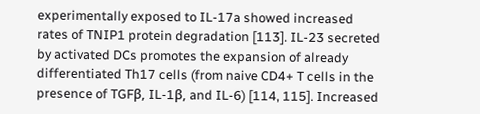experimentally exposed to IL-17a showed increased rates of TNIP1 protein degradation [113]. IL-23 secreted by activated DCs promotes the expansion of already differentiated Th17 cells (from naive CD4+ T cells in the presence of TGFβ, IL-1β, and IL-6) [114, 115]. Increased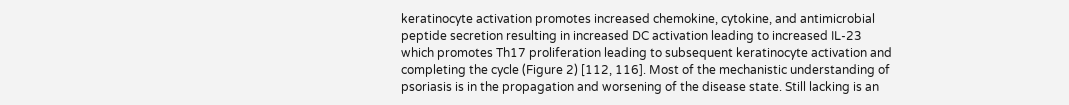keratinocyte activation promotes increased chemokine, cytokine, and antimicrobial peptide secretion resulting in increased DC activation leading to increased IL-23 which promotes Th17 proliferation leading to subsequent keratinocyte activation and completing the cycle (Figure 2) [112, 116]. Most of the mechanistic understanding of psoriasis is in the propagation and worsening of the disease state. Still lacking is an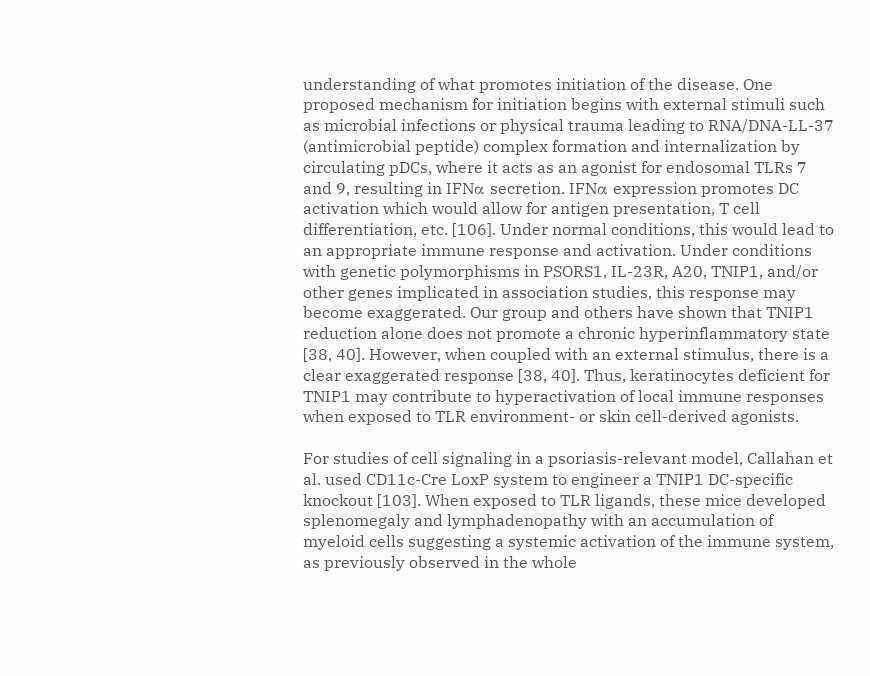understanding of what promotes initiation of the disease. One proposed mechanism for initiation begins with external stimuli such as microbial infections or physical trauma leading to RNA/DNA-LL-37 (antimicrobial peptide) complex formation and internalization by circulating pDCs, where it acts as an agonist for endosomal TLRs 7 and 9, resulting in IFNα secretion. IFNα expression promotes DC activation which would allow for antigen presentation, T cell differentiation, etc. [106]. Under normal conditions, this would lead to an appropriate immune response and activation. Under conditions with genetic polymorphisms in PSORS1, IL-23R, A20, TNIP1, and/or other genes implicated in association studies, this response may become exaggerated. Our group and others have shown that TNIP1 reduction alone does not promote a chronic hyperinflammatory state [38, 40]. However, when coupled with an external stimulus, there is a clear exaggerated response [38, 40]. Thus, keratinocytes deficient for TNIP1 may contribute to hyperactivation of local immune responses when exposed to TLR environment- or skin cell-derived agonists.

For studies of cell signaling in a psoriasis-relevant model, Callahan et al. used CD11c-Cre LoxP system to engineer a TNIP1 DC-specific knockout [103]. When exposed to TLR ligands, these mice developed splenomegaly and lymphadenopathy with an accumulation of myeloid cells suggesting a systemic activation of the immune system, as previously observed in the whole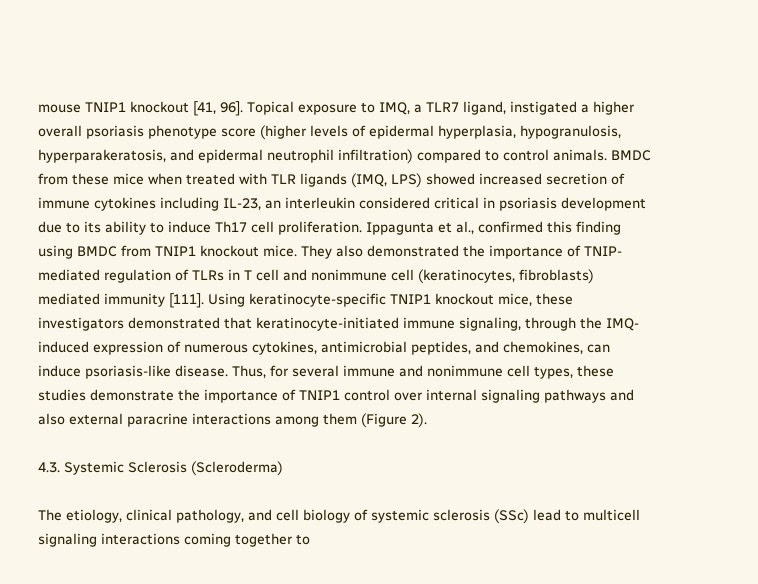mouse TNIP1 knockout [41, 96]. Topical exposure to IMQ, a TLR7 ligand, instigated a higher overall psoriasis phenotype score (higher levels of epidermal hyperplasia, hypogranulosis, hyperparakeratosis, and epidermal neutrophil infiltration) compared to control animals. BMDC from these mice when treated with TLR ligands (IMQ, LPS) showed increased secretion of immune cytokines including IL-23, an interleukin considered critical in psoriasis development due to its ability to induce Th17 cell proliferation. Ippagunta et al., confirmed this finding using BMDC from TNIP1 knockout mice. They also demonstrated the importance of TNIP-mediated regulation of TLRs in T cell and nonimmune cell (keratinocytes, fibroblasts) mediated immunity [111]. Using keratinocyte-specific TNIP1 knockout mice, these investigators demonstrated that keratinocyte-initiated immune signaling, through the IMQ-induced expression of numerous cytokines, antimicrobial peptides, and chemokines, can induce psoriasis-like disease. Thus, for several immune and nonimmune cell types, these studies demonstrate the importance of TNIP1 control over internal signaling pathways and also external paracrine interactions among them (Figure 2).

4.3. Systemic Sclerosis (Scleroderma)

The etiology, clinical pathology, and cell biology of systemic sclerosis (SSc) lead to multicell signaling interactions coming together to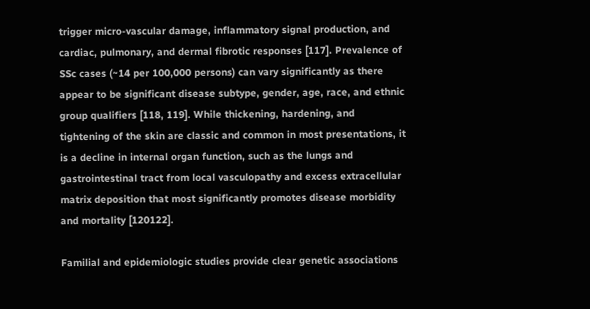trigger micro-vascular damage, inflammatory signal production, and cardiac, pulmonary, and dermal fibrotic responses [117]. Prevalence of SSc cases (~14 per 100,000 persons) can vary significantly as there appear to be significant disease subtype, gender, age, race, and ethnic group qualifiers [118, 119]. While thickening, hardening, and tightening of the skin are classic and common in most presentations, it is a decline in internal organ function, such as the lungs and gastrointestinal tract from local vasculopathy and excess extracellular matrix deposition that most significantly promotes disease morbidity and mortality [120122].

Familial and epidemiologic studies provide clear genetic associations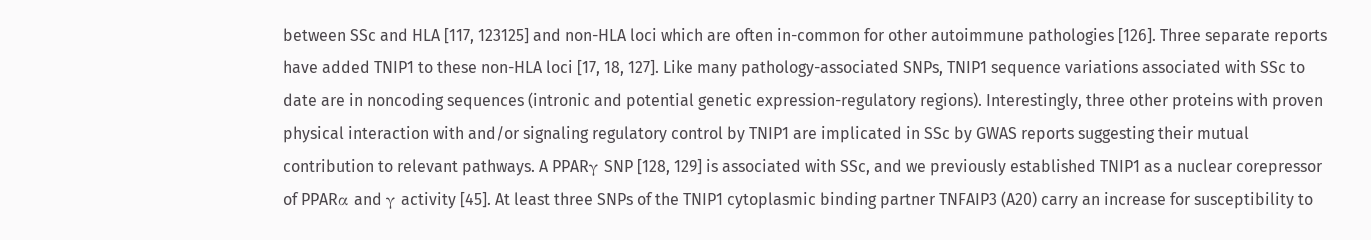between SSc and HLA [117, 123125] and non-HLA loci which are often in-common for other autoimmune pathologies [126]. Three separate reports have added TNIP1 to these non-HLA loci [17, 18, 127]. Like many pathology-associated SNPs, TNIP1 sequence variations associated with SSc to date are in noncoding sequences (intronic and potential genetic expression-regulatory regions). Interestingly, three other proteins with proven physical interaction with and/or signaling regulatory control by TNIP1 are implicated in SSc by GWAS reports suggesting their mutual contribution to relevant pathways. A PPARγ SNP [128, 129] is associated with SSc, and we previously established TNIP1 as a nuclear corepressor of PPARα and γ activity [45]. At least three SNPs of the TNIP1 cytoplasmic binding partner TNFAIP3 (A20) carry an increase for susceptibility to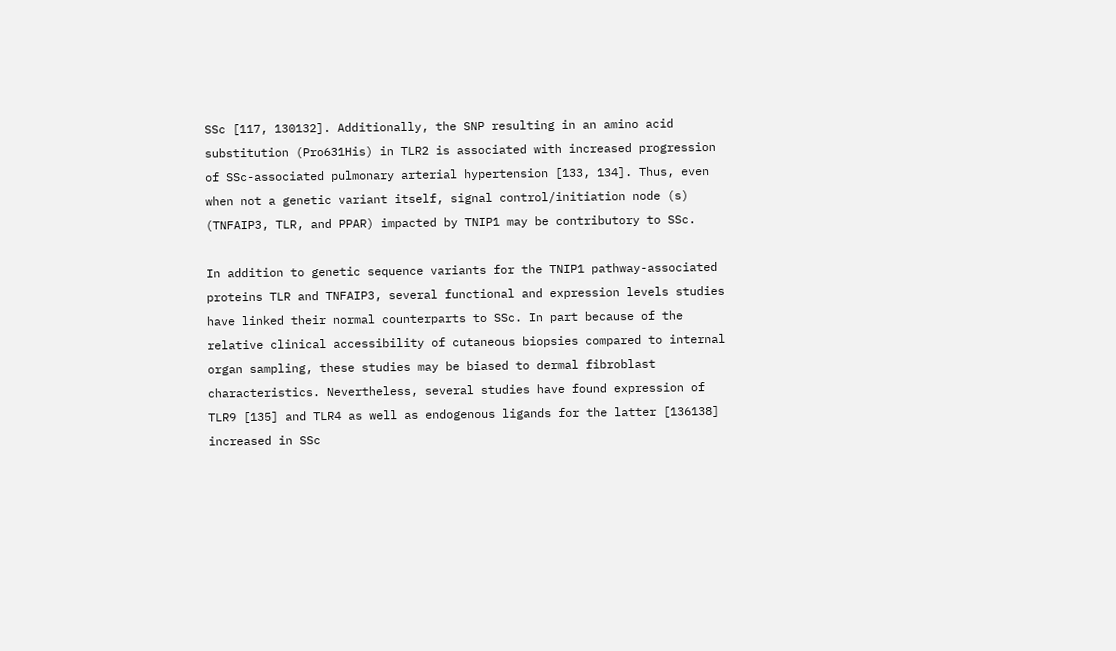SSc [117, 130132]. Additionally, the SNP resulting in an amino acid substitution (Pro631His) in TLR2 is associated with increased progression of SSc-associated pulmonary arterial hypertension [133, 134]. Thus, even when not a genetic variant itself, signal control/initiation node (s) (TNFAIP3, TLR, and PPAR) impacted by TNIP1 may be contributory to SSc.

In addition to genetic sequence variants for the TNIP1 pathway-associated proteins TLR and TNFAIP3, several functional and expression levels studies have linked their normal counterparts to SSc. In part because of the relative clinical accessibility of cutaneous biopsies compared to internal organ sampling, these studies may be biased to dermal fibroblast characteristics. Nevertheless, several studies have found expression of TLR9 [135] and TLR4 as well as endogenous ligands for the latter [136138] increased in SSc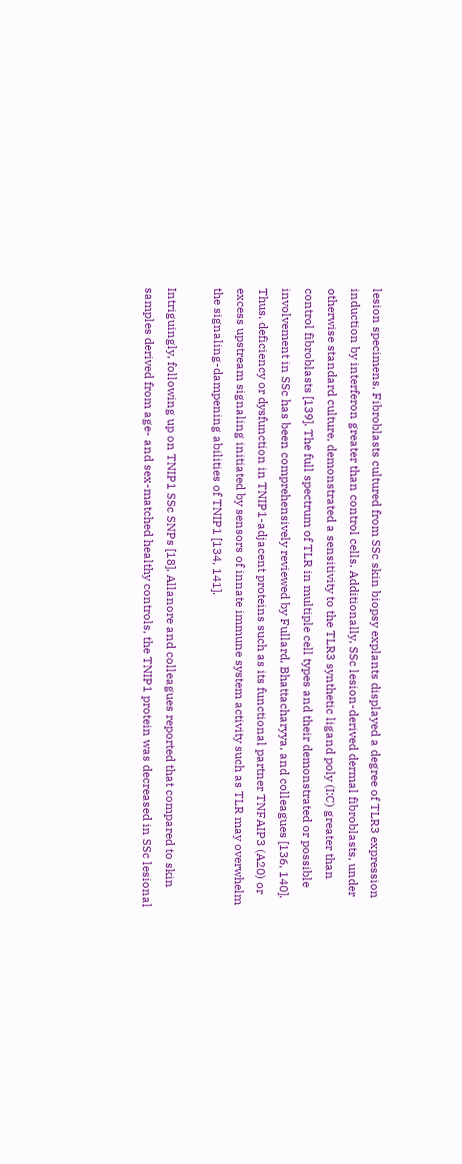lesion specimens. Fibroblasts cultured from SSc skin biopsy explants displayed a degree of TLR3 expression induction by interferon greater than control cells. Additionally, SSc lesion-derived dermal fibroblasts, under otherwise standard culture, demonstrated a sensitivity to the TLR3 synthetic ligand poly (I:C) greater than control fibroblasts [139]. The full spectrum of TLR in multiple cell types and their demonstrated or possible involvement in SSc has been comprehensively reviewed by Fullard, Bhattacharyya, and colleagues [136, 140]. Thus, deficiency or dysfunction in TNIP1-adjacent proteins such as its functional partner TNFAIP3 (A20) or excess upstream signaling initiated by sensors of innate immune system activity such as TLR may overwhelm the signaling-dampening abilities of TNIP1 [134, 141].

Intriguingly, following up on TNIP1 SSc SNPs [18], Allanore and colleagues reported that compared to skin samples derived from age- and sex-matched healthy controls, the TNIP1 protein was decreased in SSc lesional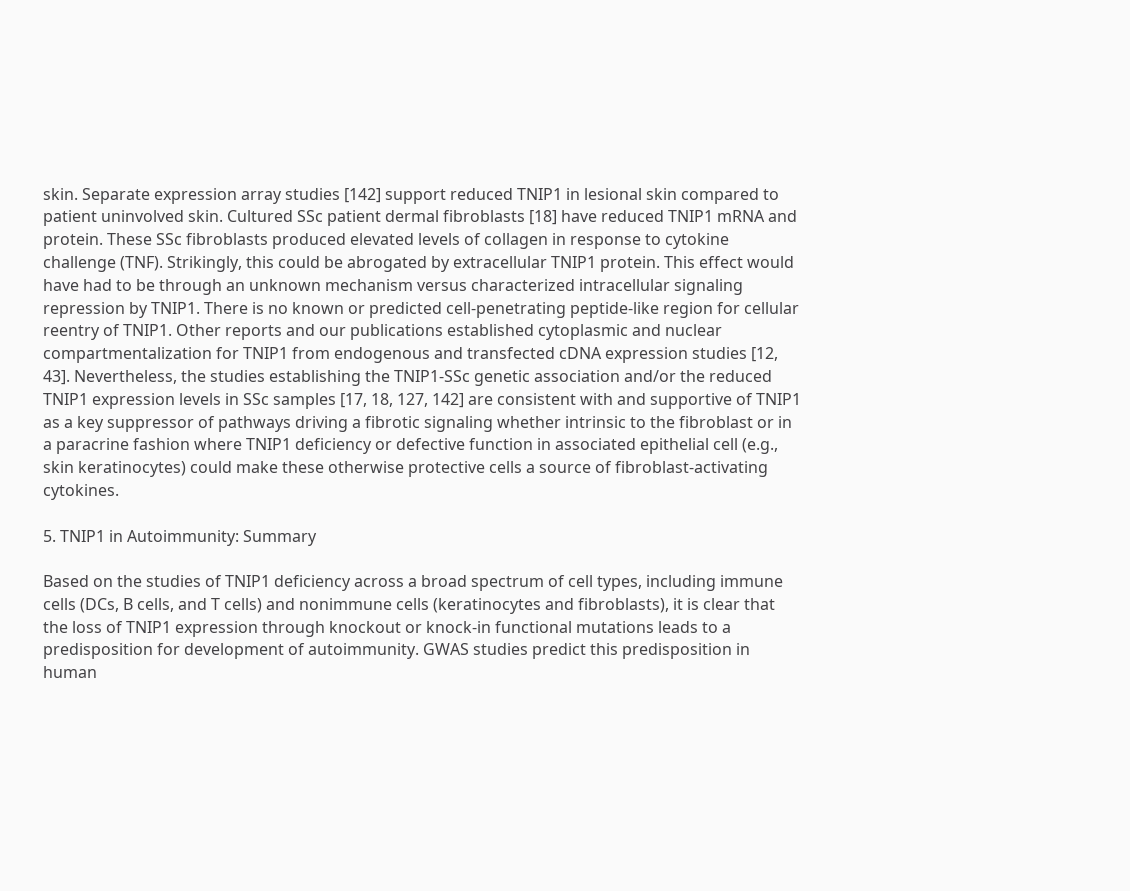skin. Separate expression array studies [142] support reduced TNIP1 in lesional skin compared to patient uninvolved skin. Cultured SSc patient dermal fibroblasts [18] have reduced TNIP1 mRNA and protein. These SSc fibroblasts produced elevated levels of collagen in response to cytokine challenge (TNF). Strikingly, this could be abrogated by extracellular TNIP1 protein. This effect would have had to be through an unknown mechanism versus characterized intracellular signaling repression by TNIP1. There is no known or predicted cell-penetrating peptide-like region for cellular reentry of TNIP1. Other reports and our publications established cytoplasmic and nuclear compartmentalization for TNIP1 from endogenous and transfected cDNA expression studies [12, 43]. Nevertheless, the studies establishing the TNIP1-SSc genetic association and/or the reduced TNIP1 expression levels in SSc samples [17, 18, 127, 142] are consistent with and supportive of TNIP1 as a key suppressor of pathways driving a fibrotic signaling whether intrinsic to the fibroblast or in a paracrine fashion where TNIP1 deficiency or defective function in associated epithelial cell (e.g., skin keratinocytes) could make these otherwise protective cells a source of fibroblast-activating cytokines.

5. TNIP1 in Autoimmunity: Summary

Based on the studies of TNIP1 deficiency across a broad spectrum of cell types, including immune cells (DCs, B cells, and T cells) and nonimmune cells (keratinocytes and fibroblasts), it is clear that the loss of TNIP1 expression through knockout or knock-in functional mutations leads to a predisposition for development of autoimmunity. GWAS studies predict this predisposition in human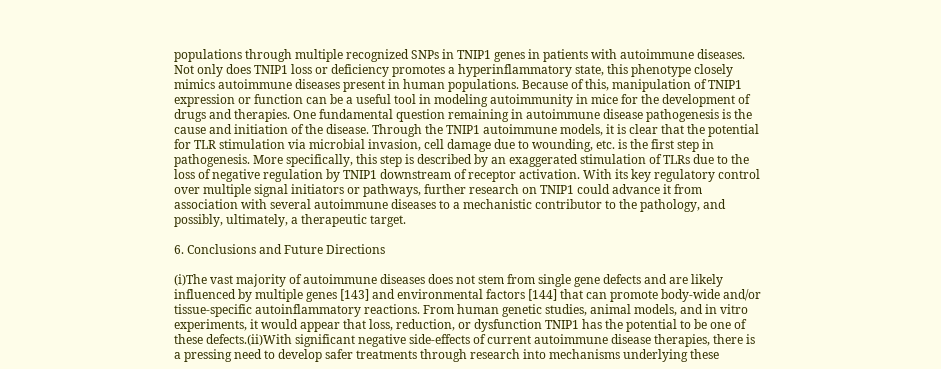populations through multiple recognized SNPs in TNIP1 genes in patients with autoimmune diseases. Not only does TNIP1 loss or deficiency promotes a hyperinflammatory state, this phenotype closely mimics autoimmune diseases present in human populations. Because of this, manipulation of TNIP1 expression or function can be a useful tool in modeling autoimmunity in mice for the development of drugs and therapies. One fundamental question remaining in autoimmune disease pathogenesis is the cause and initiation of the disease. Through the TNIP1 autoimmune models, it is clear that the potential for TLR stimulation via microbial invasion, cell damage due to wounding, etc. is the first step in pathogenesis. More specifically, this step is described by an exaggerated stimulation of TLRs due to the loss of negative regulation by TNIP1 downstream of receptor activation. With its key regulatory control over multiple signal initiators or pathways, further research on TNIP1 could advance it from association with several autoimmune diseases to a mechanistic contributor to the pathology, and possibly, ultimately, a therapeutic target.

6. Conclusions and Future Directions

(i)The vast majority of autoimmune diseases does not stem from single gene defects and are likely influenced by multiple genes [143] and environmental factors [144] that can promote body-wide and/or tissue-specific autoinflammatory reactions. From human genetic studies, animal models, and in vitro experiments, it would appear that loss, reduction, or dysfunction TNIP1 has the potential to be one of these defects.(ii)With significant negative side-effects of current autoimmune disease therapies, there is a pressing need to develop safer treatments through research into mechanisms underlying these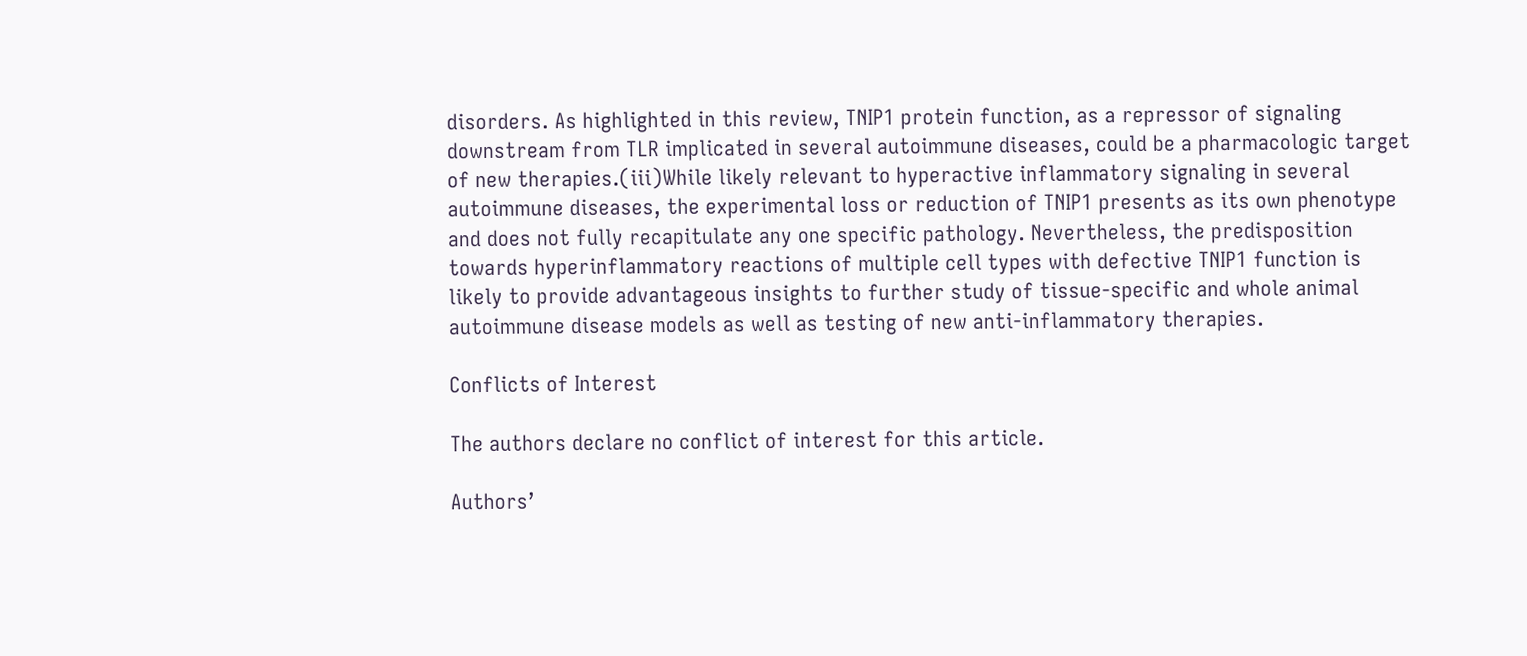disorders. As highlighted in this review, TNIP1 protein function, as a repressor of signaling downstream from TLR implicated in several autoimmune diseases, could be a pharmacologic target of new therapies.(iii)While likely relevant to hyperactive inflammatory signaling in several autoimmune diseases, the experimental loss or reduction of TNIP1 presents as its own phenotype and does not fully recapitulate any one specific pathology. Nevertheless, the predisposition towards hyperinflammatory reactions of multiple cell types with defective TNIP1 function is likely to provide advantageous insights to further study of tissue-specific and whole animal autoimmune disease models as well as testing of new anti-inflammatory therapies.

Conflicts of Interest

The authors declare no conflict of interest for this article.

Authors’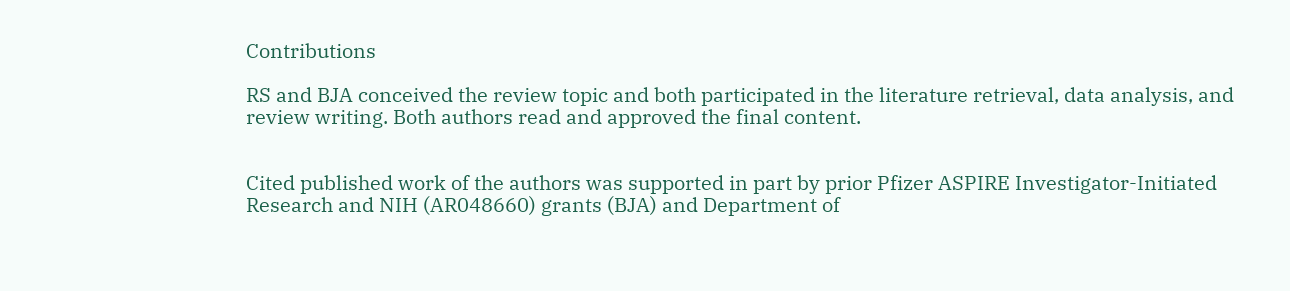Contributions

RS and BJA conceived the review topic and both participated in the literature retrieval, data analysis, and review writing. Both authors read and approved the final content.


Cited published work of the authors was supported in part by prior Pfizer ASPIRE Investigator-Initiated Research and NIH (AR048660) grants (BJA) and Department of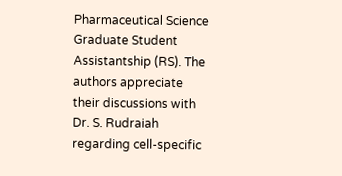Pharmaceutical Science Graduate Student Assistantship (RS). The authors appreciate their discussions with Dr. S. Rudraiah regarding cell-specific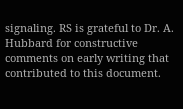signaling. RS is grateful to Dr. A. Hubbard for constructive comments on early writing that contributed to this document.